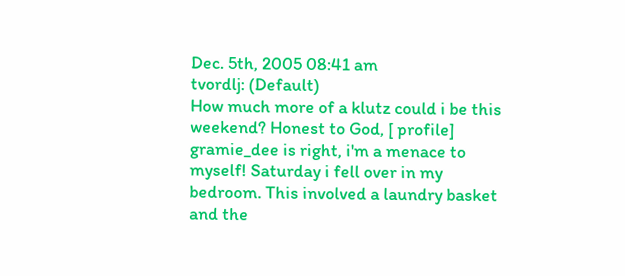Dec. 5th, 2005 08:41 am
tvordlj: (Default)
How much more of a klutz could i be this weekend? Honest to God, [ profile] gramie_dee is right, i'm a menace to myself! Saturday i fell over in my bedroom. This involved a laundry basket and the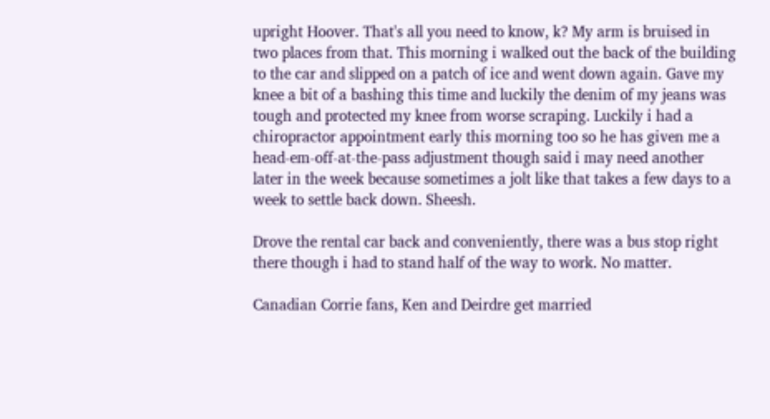upright Hoover. That's all you need to know, k? My arm is bruised in two places from that. This morning i walked out the back of the building to the car and slipped on a patch of ice and went down again. Gave my knee a bit of a bashing this time and luckily the denim of my jeans was tough and protected my knee from worse scraping. Luckily i had a chiropractor appointment early this morning too so he has given me a head-em-off-at-the-pass adjustment though said i may need another later in the week because sometimes a jolt like that takes a few days to a week to settle back down. Sheesh.

Drove the rental car back and conveniently, there was a bus stop right there though i had to stand half of the way to work. No matter.

Canadian Corrie fans, Ken and Deirdre get married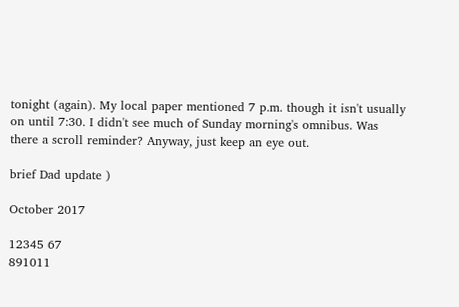tonight (again). My local paper mentioned 7 p.m. though it isn't usually on until 7:30. I didn't see much of Sunday morning's omnibus. Was there a scroll reminder? Anyway, just keep an eye out.

brief Dad update )

October 2017

12345 67
891011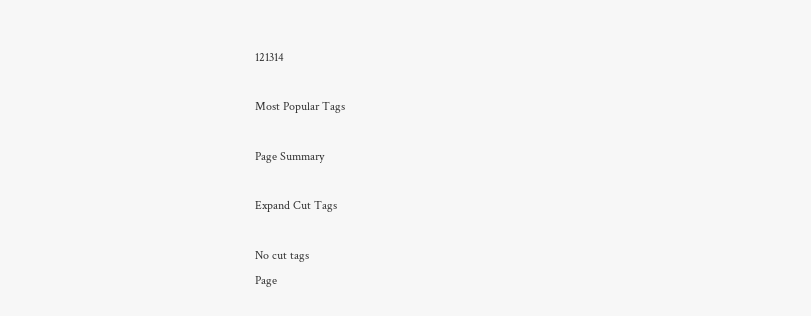121314

Most Popular Tags

Page Summary

Expand Cut Tags

No cut tags
Page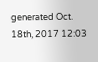generated Oct. 18th, 2017 12:03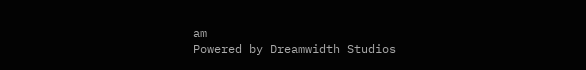am
Powered by Dreamwidth Studios